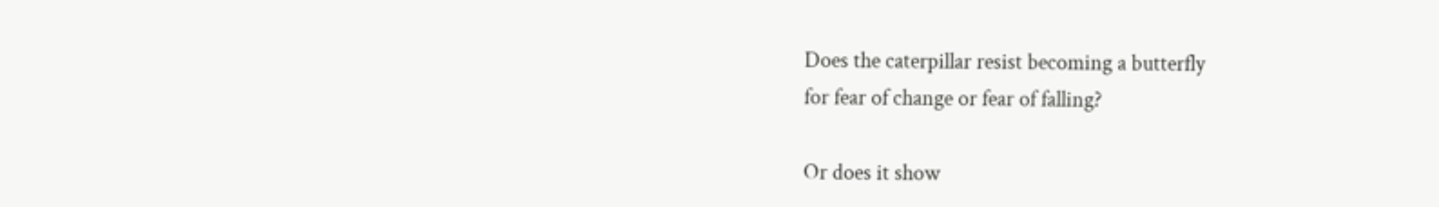Does the caterpillar resist becoming a butterfly
for fear of change or fear of falling?

Or does it show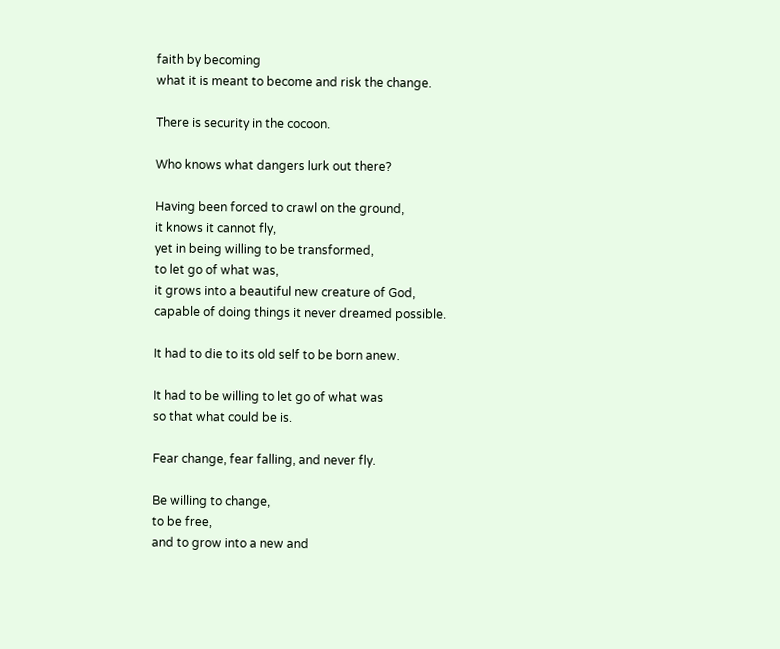faith by becoming
what it is meant to become and risk the change.

There is security in the cocoon.

Who knows what dangers lurk out there?

Having been forced to crawl on the ground,
it knows it cannot fly,
yet in being willing to be transformed,
to let go of what was,
it grows into a beautiful new creature of God,
capable of doing things it never dreamed possible.

It had to die to its old self to be born anew.

It had to be willing to let go of what was
so that what could be is.

Fear change, fear falling, and never fly.

Be willing to change,
to be free,
and to grow into a new and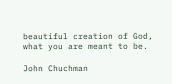beautiful creation of God,
what you are meant to be.

John Chuchman